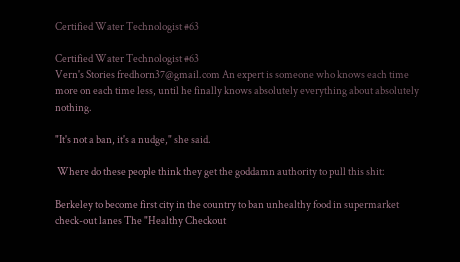Certified Water Technologist #63

Certified Water Technologist #63
Vern's Stories fredhorn37@gmail.com An expert is someone who knows each time more on each time less, until he finally knows absolutely everything about absolutely nothing.

"It's not a ban, it's a nudge," she said.

 Where do these people think they get the goddamn authority to pull this shit:

Berkeley to become first city in the country to ban unhealthy food in supermarket check-out lanes The "Healthy Checkout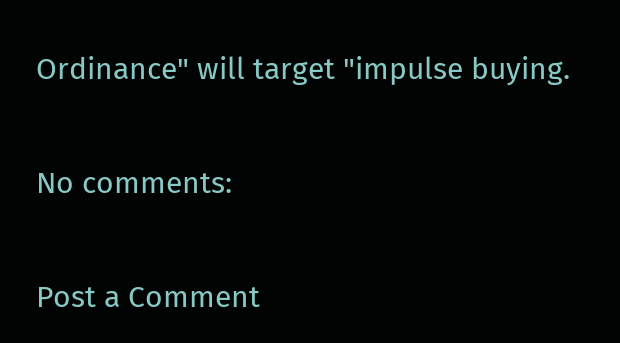Ordinance" will target "impulse buying.

No comments:

Post a Comment